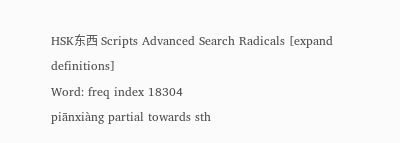HSK东西 Scripts Advanced Search Radicals [expand definitions]
Word: freq index 18304
piānxiàng partial towards sth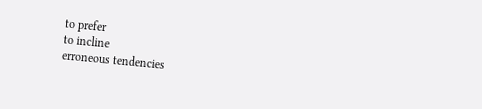to prefer
to incline
erroneous tendencies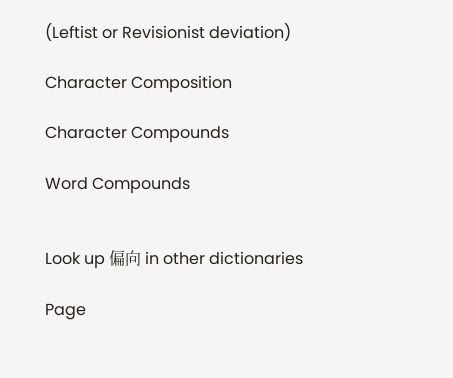(Leftist or Revisionist deviation)

Character Composition

Character Compounds

Word Compounds


Look up 偏向 in other dictionaries

Page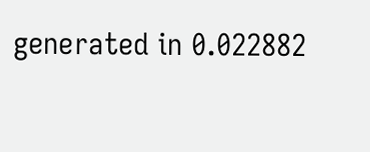generated in 0.022882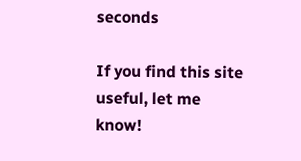seconds

If you find this site useful, let me know!